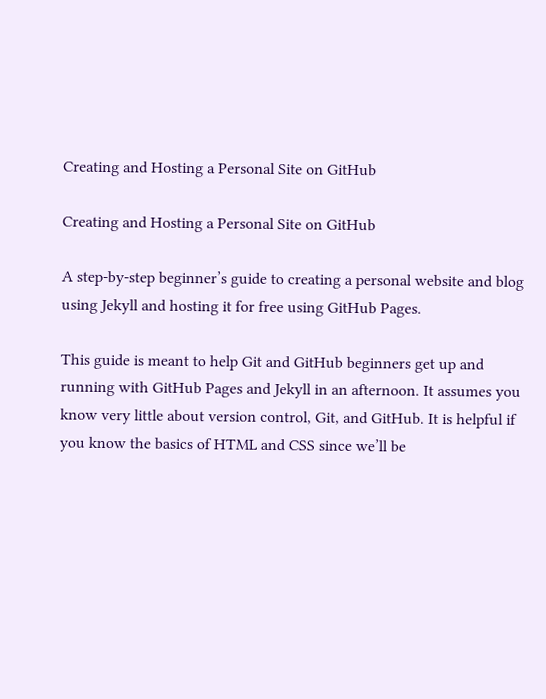Creating and Hosting a Personal Site on GitHub

Creating and Hosting a Personal Site on GitHub

A step-by-step beginner’s guide to creating a personal website and blog using Jekyll and hosting it for free using GitHub Pages.

This guide is meant to help Git and GitHub beginners get up and running with GitHub Pages and Jekyll in an afternoon. It assumes you know very little about version control, Git, and GitHub. It is helpful if you know the basics of HTML and CSS since we’ll be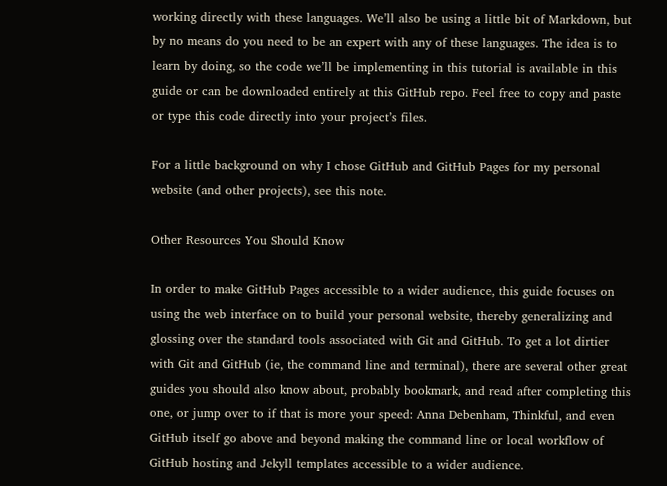working directly with these languages. We’ll also be using a little bit of Markdown, but by no means do you need to be an expert with any of these languages. The idea is to learn by doing, so the code we’ll be implementing in this tutorial is available in this guide or can be downloaded entirely at this GitHub repo. Feel free to copy and paste or type this code directly into your project’s files.

For a little background on why I chose GitHub and GitHub Pages for my personal website (and other projects), see this note.

Other Resources You Should Know

In order to make GitHub Pages accessible to a wider audience, this guide focuses on using the web interface on to build your personal website, thereby generalizing and glossing over the standard tools associated with Git and GitHub. To get a lot dirtier with Git and GitHub (ie, the command line and terminal), there are several other great guides you should also know about, probably bookmark, and read after completing this one, or jump over to if that is more your speed: Anna Debenham, Thinkful, and even GitHub itself go above and beyond making the command line or local workflow of GitHub hosting and Jekyll templates accessible to a wider audience.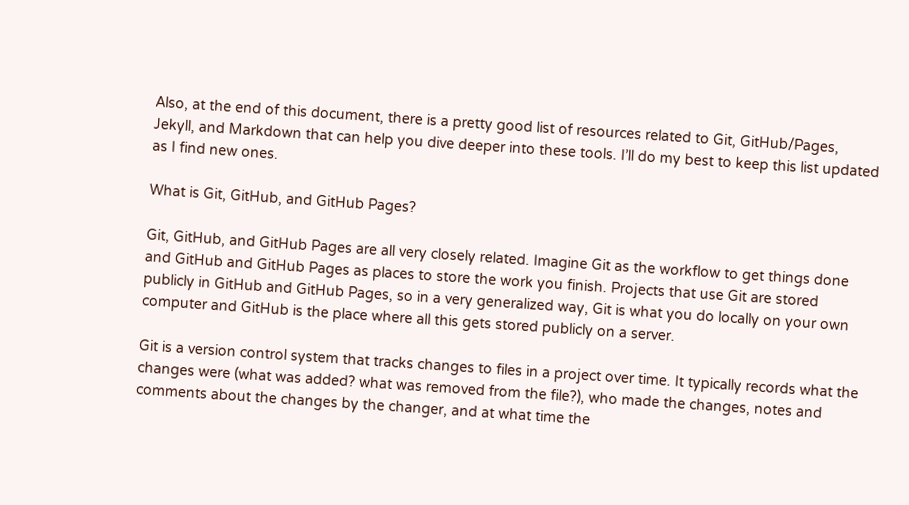Also, at the end of this document, there is a pretty good list of resources related to Git, GitHub/Pages, Jekyll, and Markdown that can help you dive deeper into these tools. I’ll do my best to keep this list updated as I find new ones.

What is Git, GitHub, and GitHub Pages?

Git, GitHub, and GitHub Pages are all very closely related. Imagine Git as the workflow to get things done and GitHub and GitHub Pages as places to store the work you finish. Projects that use Git are stored publicly in GitHub and GitHub Pages, so in a very generalized way, Git is what you do locally on your own computer and GitHub is the place where all this gets stored publicly on a server.

Git is a version control system that tracks changes to files in a project over time. It typically records what the changes were (what was added? what was removed from the file?), who made the changes, notes and comments about the changes by the changer, and at what time the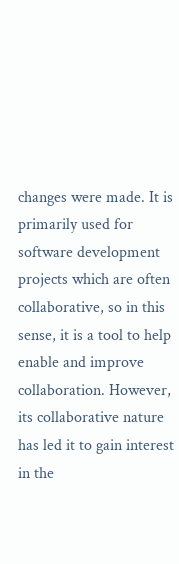changes were made. It is primarily used for software development projects which are often collaborative, so in this sense, it is a tool to help enable and improve collaboration. However, its collaborative nature has led it to gain interest in the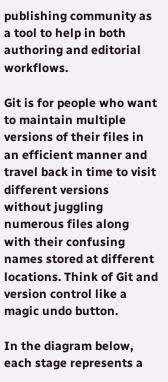publishing community as a tool to help in both authoring and editorial workflows.

Git is for people who want to maintain multiple versions of their files in an efficient manner and travel back in time to visit different versions without juggling numerous files along with their confusing names stored at different locations. Think of Git and version control like a magic undo button.

In the diagram below, each stage represents a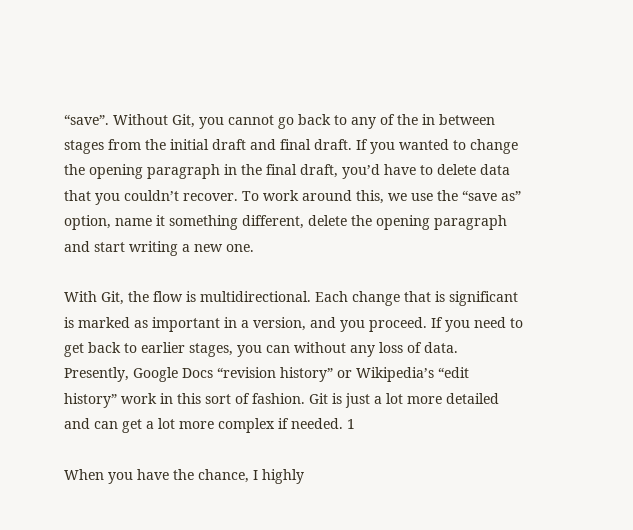“save”. Without Git, you cannot go back to any of the in between stages from the initial draft and final draft. If you wanted to change the opening paragraph in the final draft, you’d have to delete data that you couldn’t recover. To work around this, we use the “save as” option, name it something different, delete the opening paragraph and start writing a new one.

With Git, the flow is multidirectional. Each change that is significant is marked as important in a version, and you proceed. If you need to get back to earlier stages, you can without any loss of data. Presently, Google Docs “revision history” or Wikipedia’s “edit history” work in this sort of fashion. Git is just a lot more detailed and can get a lot more complex if needed. 1

When you have the chance, I highly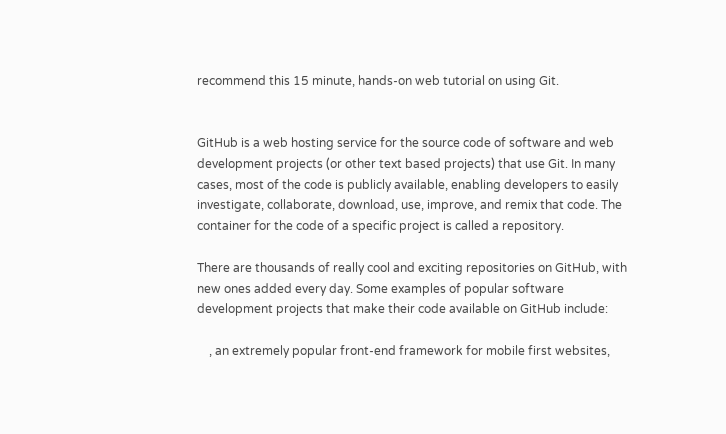recommend this 15 minute, hands-on web tutorial on using Git.


GitHub is a web hosting service for the source code of software and web development projects (or other text based projects) that use Git. In many cases, most of the code is publicly available, enabling developers to easily investigate, collaborate, download, use, improve, and remix that code. The container for the code of a specific project is called a repository.

There are thousands of really cool and exciting repositories on GitHub, with new ones added every day. Some examples of popular software development projects that make their code available on GitHub include:

    , an extremely popular front-end framework for mobile first websites,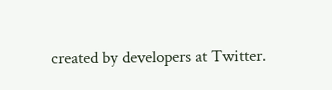created by developers at Twitter.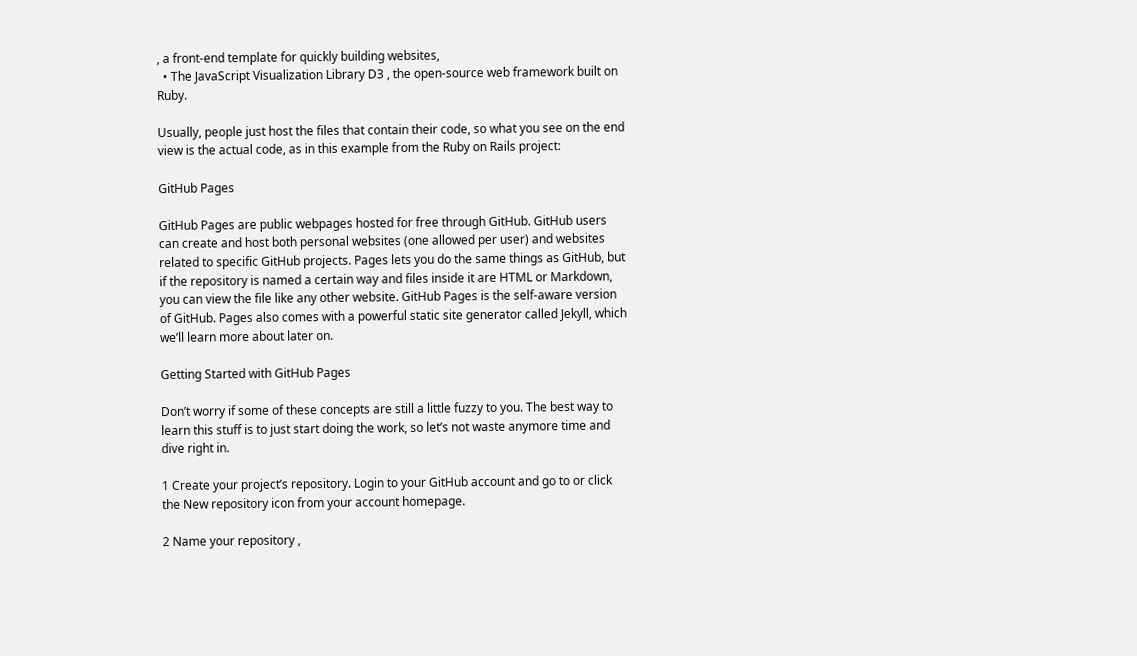, a front-end template for quickly building websites,
  • The JavaScript Visualization Library D3 , the open-source web framework built on Ruby.

Usually, people just host the files that contain their code, so what you see on the end view is the actual code, as in this example from the Ruby on Rails project:

GitHub Pages

GitHub Pages are public webpages hosted for free through GitHub. GitHub users can create and host both personal websites (one allowed per user) and websites related to specific GitHub projects. Pages lets you do the same things as GitHub, but if the repository is named a certain way and files inside it are HTML or Markdown, you can view the file like any other website. GitHub Pages is the self-aware version of GitHub. Pages also comes with a powerful static site generator called Jekyll, which we’ll learn more about later on.

Getting Started with GitHub Pages

Don’t worry if some of these concepts are still a little fuzzy to you. The best way to learn this stuff is to just start doing the work, so let’s not waste anymore time and dive right in.

1 Create your project’s repository. Login to your GitHub account and go to or click the New repository icon from your account homepage.

2 Name your repository ,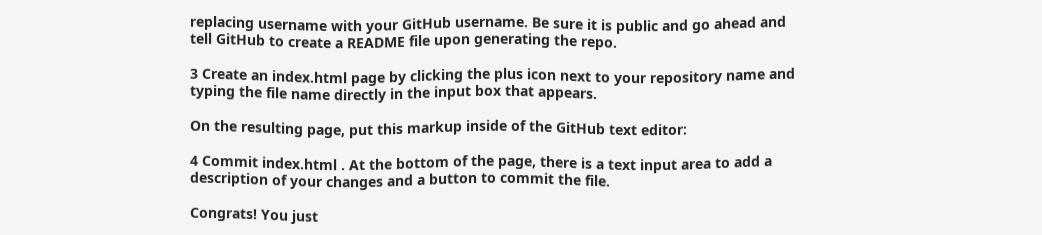replacing username with your GitHub username. Be sure it is public and go ahead and tell GitHub to create a README file upon generating the repo.

3 Create an index.html page by clicking the plus icon next to your repository name and typing the file name directly in the input box that appears.

On the resulting page, put this markup inside of the GitHub text editor:

4 Commit index.html . At the bottom of the page, there is a text input area to add a description of your changes and a button to commit the file.

Congrats! You just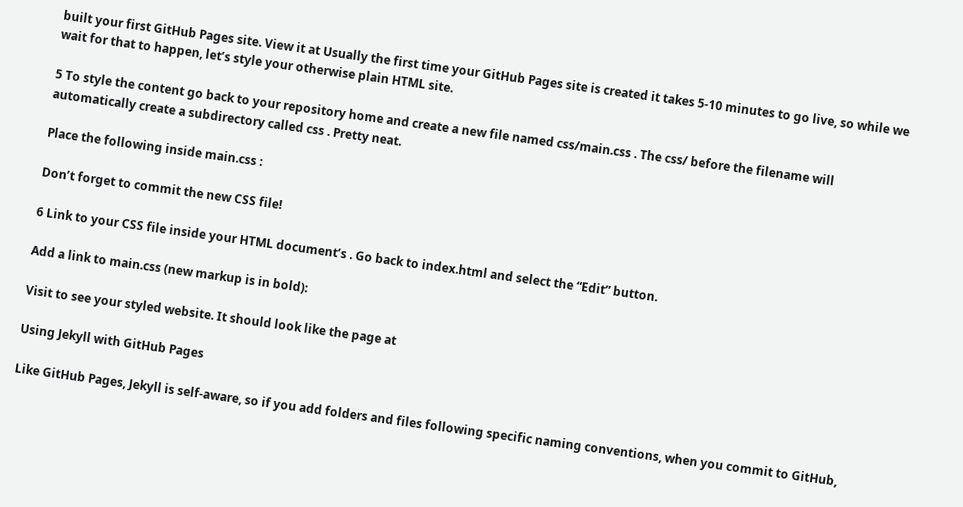built your first GitHub Pages site. View it at Usually the first time your GitHub Pages site is created it takes 5-10 minutes to go live, so while we wait for that to happen, let’s style your otherwise plain HTML site.

5 To style the content go back to your repository home and create a new file named css/main.css . The css/ before the filename will automatically create a subdirectory called css . Pretty neat.

Place the following inside main.css :

Don’t forget to commit the new CSS file!

6 Link to your CSS file inside your HTML document’s . Go back to index.html and select the “Edit” button.

Add a link to main.css (new markup is in bold):

Visit to see your styled website. It should look like the page at

Using Jekyll with GitHub Pages

Like GitHub Pages, Jekyll is self-aware, so if you add folders and files following specific naming conventions, when you commit to GitHub,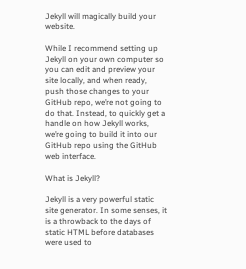Jekyll will magically build your website.

While I recommend setting up Jekyll on your own computer so you can edit and preview your site locally, and when ready, push those changes to your GitHub repo, we’re not going to do that. Instead, to quickly get a handle on how Jekyll works, we’re going to build it into our GitHub repo using the GitHub web interface.

What is Jekyll?

Jekyll is a very powerful static site generator. In some senses, it is a throwback to the days of static HTML before databases were used to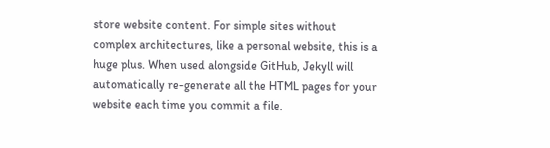store website content. For simple sites without complex architectures, like a personal website, this is a huge plus. When used alongside GitHub, Jekyll will automatically re-generate all the HTML pages for your website each time you commit a file.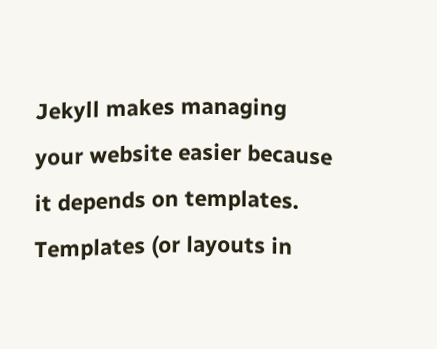Jekyll makes managing your website easier because it depends on templates. Templates (or layouts in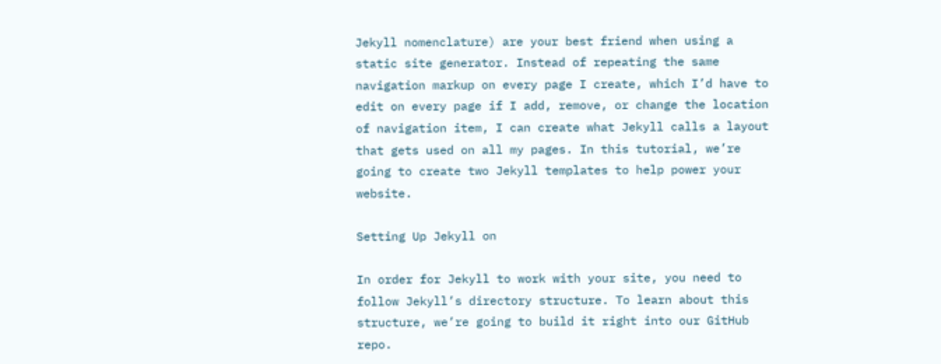Jekyll nomenclature) are your best friend when using a static site generator. Instead of repeating the same navigation markup on every page I create, which I’d have to edit on every page if I add, remove, or change the location of navigation item, I can create what Jekyll calls a layout that gets used on all my pages. In this tutorial, we’re going to create two Jekyll templates to help power your website.

Setting Up Jekyll on

In order for Jekyll to work with your site, you need to follow Jekyll’s directory structure. To learn about this structure, we’re going to build it right into our GitHub repo.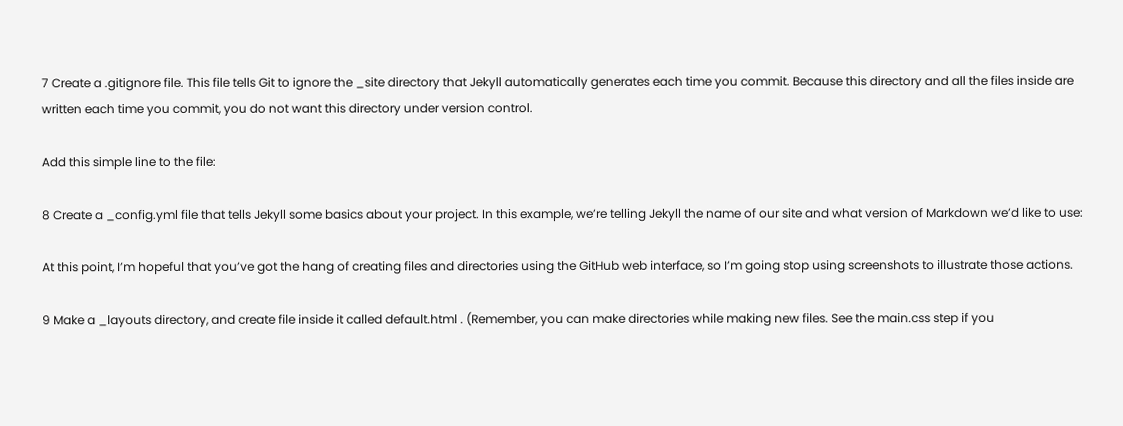7 Create a .gitignore file. This file tells Git to ignore the _site directory that Jekyll automatically generates each time you commit. Because this directory and all the files inside are written each time you commit, you do not want this directory under version control.

Add this simple line to the file:

8 Create a _config.yml file that tells Jekyll some basics about your project. In this example, we’re telling Jekyll the name of our site and what version of Markdown we’d like to use:

At this point, I’m hopeful that you’ve got the hang of creating files and directories using the GitHub web interface, so I’m going stop using screenshots to illustrate those actions.

9 Make a _layouts directory, and create file inside it called default.html . (Remember, you can make directories while making new files. See the main.css step if you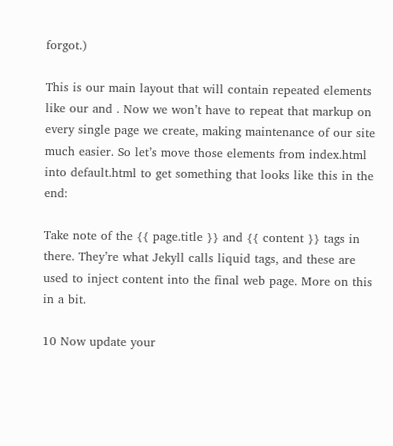forgot.)

This is our main layout that will contain repeated elements like our and . Now we won’t have to repeat that markup on every single page we create, making maintenance of our site much easier. So let’s move those elements from index.html into default.html to get something that looks like this in the end:

Take note of the {{ page.title }} and {{ content }} tags in there. They’re what Jekyll calls liquid tags, and these are used to inject content into the final web page. More on this in a bit.

10 Now update your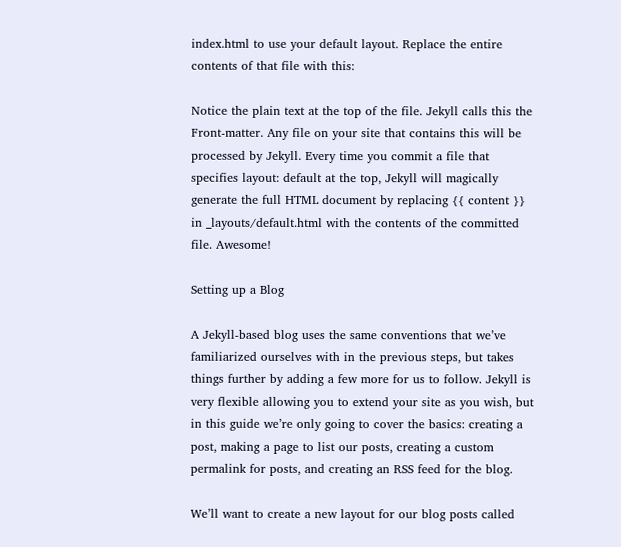index.html to use your default layout. Replace the entire contents of that file with this:

Notice the plain text at the top of the file. Jekyll calls this the Front-matter. Any file on your site that contains this will be processed by Jekyll. Every time you commit a file that specifies layout: default at the top, Jekyll will magically generate the full HTML document by replacing {{ content }} in _layouts/default.html with the contents of the committed file. Awesome!

Setting up a Blog

A Jekyll-based blog uses the same conventions that we’ve familiarized ourselves with in the previous steps, but takes things further by adding a few more for us to follow. Jekyll is very flexible allowing you to extend your site as you wish, but in this guide we’re only going to cover the basics: creating a post, making a page to list our posts, creating a custom permalink for posts, and creating an RSS feed for the blog.

We’ll want to create a new layout for our blog posts called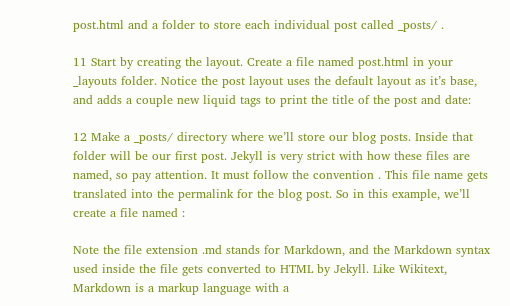post.html and a folder to store each individual post called _posts/ .

11 Start by creating the layout. Create a file named post.html in your _layouts folder. Notice the post layout uses the default layout as it’s base, and adds a couple new liquid tags to print the title of the post and date:

12 Make a _posts/ directory where we’ll store our blog posts. Inside that folder will be our first post. Jekyll is very strict with how these files are named, so pay attention. It must follow the convention . This file name gets translated into the permalink for the blog post. So in this example, we’ll create a file named :

Note the file extension .md stands for Markdown, and the Markdown syntax used inside the file gets converted to HTML by Jekyll. Like Wikitext, Markdown is a markup language with a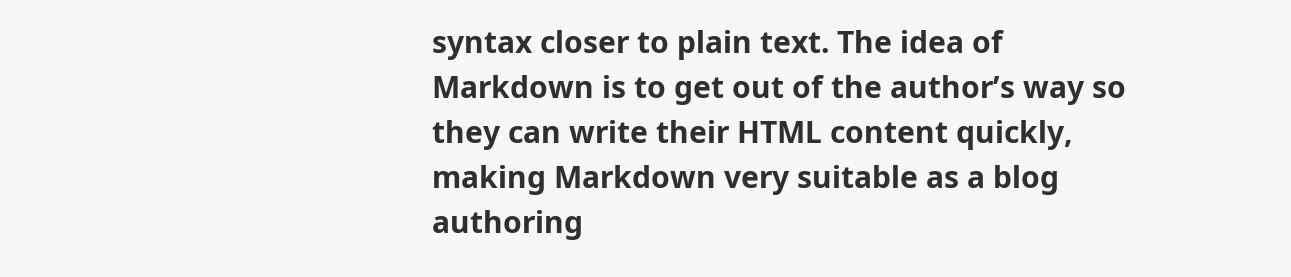syntax closer to plain text. The idea of Markdown is to get out of the author’s way so they can write their HTML content quickly, making Markdown very suitable as a blog authoring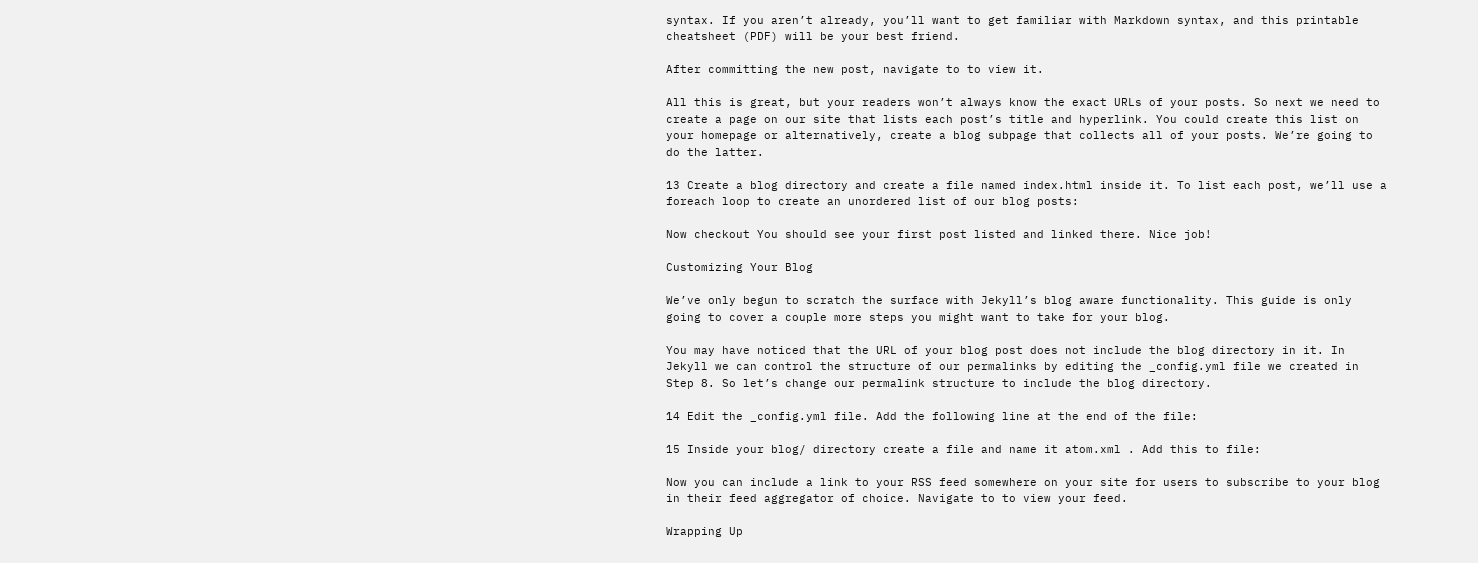syntax. If you aren’t already, you’ll want to get familiar with Markdown syntax, and this printable cheatsheet (PDF) will be your best friend.

After committing the new post, navigate to to view it.

All this is great, but your readers won’t always know the exact URLs of your posts. So next we need to create a page on our site that lists each post’s title and hyperlink. You could create this list on your homepage or alternatively, create a blog subpage that collects all of your posts. We’re going to do the latter.

13 Create a blog directory and create a file named index.html inside it. To list each post, we’ll use a foreach loop to create an unordered list of our blog posts:

Now checkout You should see your first post listed and linked there. Nice job!

Customizing Your Blog

We’ve only begun to scratch the surface with Jekyll’s blog aware functionality. This guide is only going to cover a couple more steps you might want to take for your blog.

You may have noticed that the URL of your blog post does not include the blog directory in it. In Jekyll we can control the structure of our permalinks by editing the _config.yml file we created in Step 8. So let’s change our permalink structure to include the blog directory.

14 Edit the _config.yml file. Add the following line at the end of the file:

15 Inside your blog/ directory create a file and name it atom.xml . Add this to file:

Now you can include a link to your RSS feed somewhere on your site for users to subscribe to your blog in their feed aggregator of choice. Navigate to to view your feed.

Wrapping Up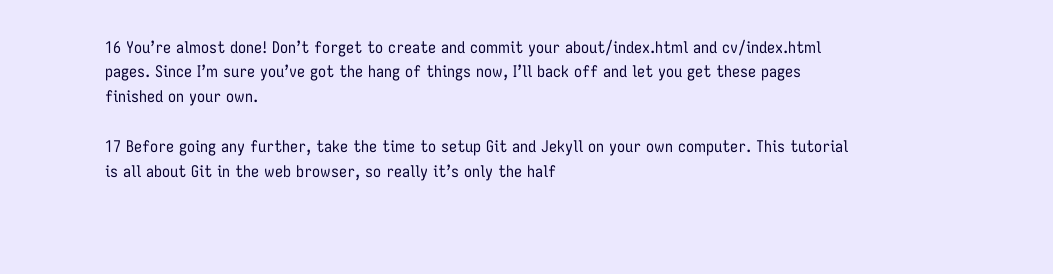16 You’re almost done! Don’t forget to create and commit your about/index.html and cv/index.html pages. Since I’m sure you’ve got the hang of things now, I’ll back off and let you get these pages finished on your own.

17 Before going any further, take the time to setup Git and Jekyll on your own computer. This tutorial is all about Git in the web browser, so really it’s only the half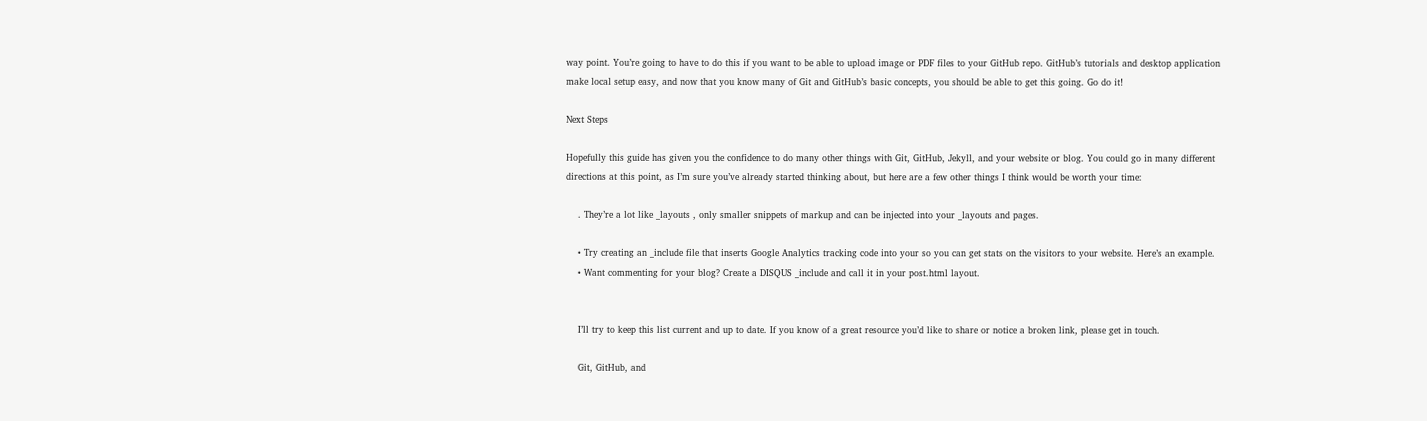way point. You’re going to have to do this if you want to be able to upload image or PDF files to your GitHub repo. GitHub’s tutorials and desktop application make local setup easy, and now that you know many of Git and GitHub’s basic concepts, you should be able to get this going. Go do it!

Next Steps

Hopefully this guide has given you the confidence to do many other things with Git, GitHub, Jekyll, and your website or blog. You could go in many different directions at this point, as I’m sure you’ve already started thinking about, but here are a few other things I think would be worth your time:

    . They’re a lot like _layouts , only smaller snippets of markup and can be injected into your _layouts and pages.

    • Try creating an _include file that inserts Google Analytics tracking code into your so you can get stats on the visitors to your website. Here’s an example.
    • Want commenting for your blog? Create a DISQUS _include and call it in your post.html layout.


    I’ll try to keep this list current and up to date. If you know of a great resource you’d like to share or notice a broken link, please get in touch.

    Git, GitHub, and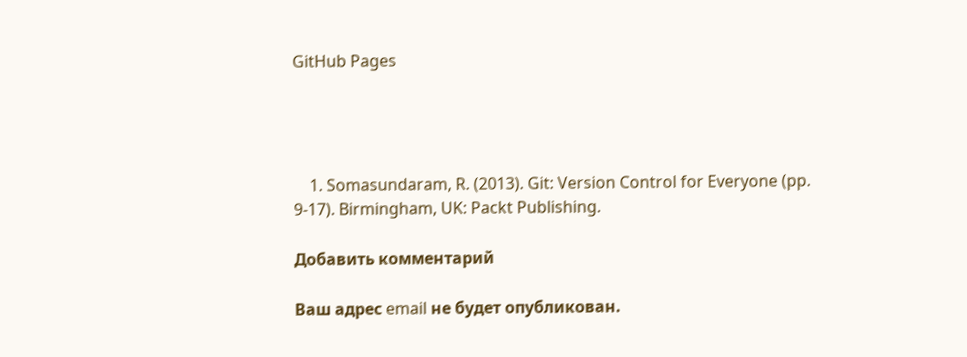GitHub Pages




    1. Somasundaram, R. (2013). Git: Version Control for Everyone (pp. 9-17). Birmingham, UK: Packt Publishing.

Добавить комментарий

Ваш адрес email не будет опубликован.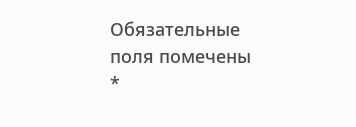Обязательные поля помечены *